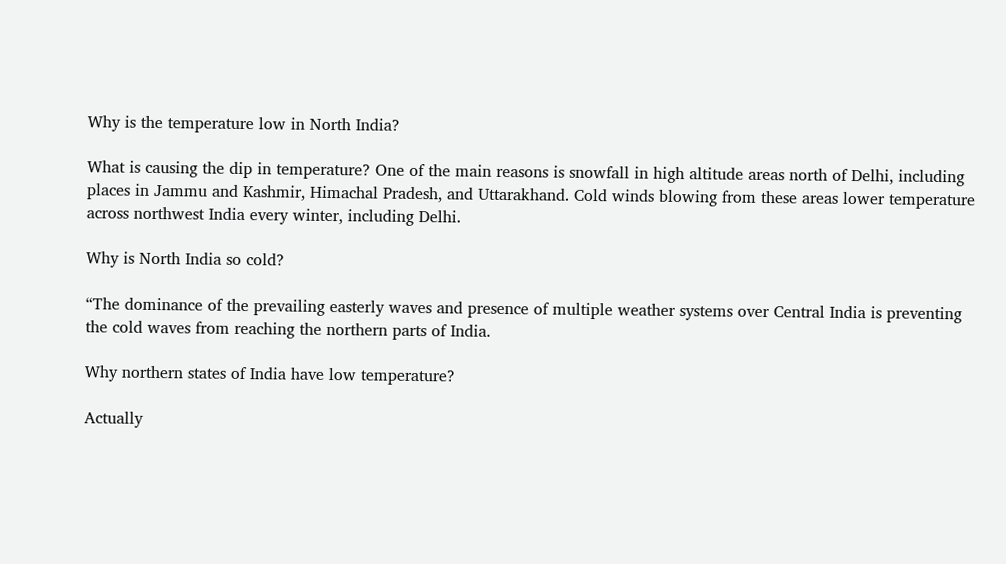Why is the temperature low in North India?

What is causing the dip in temperature? One of the main reasons is snowfall in high altitude areas north of Delhi, including places in Jammu and Kashmir, Himachal Pradesh, and Uttarakhand. Cold winds blowing from these areas lower temperature across northwest India every winter, including Delhi.

Why is North India so cold?

“The dominance of the prevailing easterly waves and presence of multiple weather systems over Central India is preventing the cold waves from reaching the northern parts of India.

Why northern states of India have low temperature?

Actually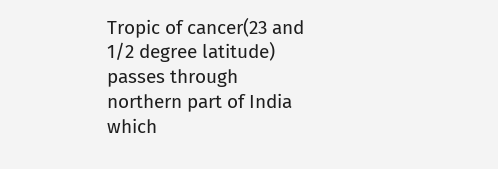Tropic of cancer(23 and 1/2 degree latitude) passes through northern part of India which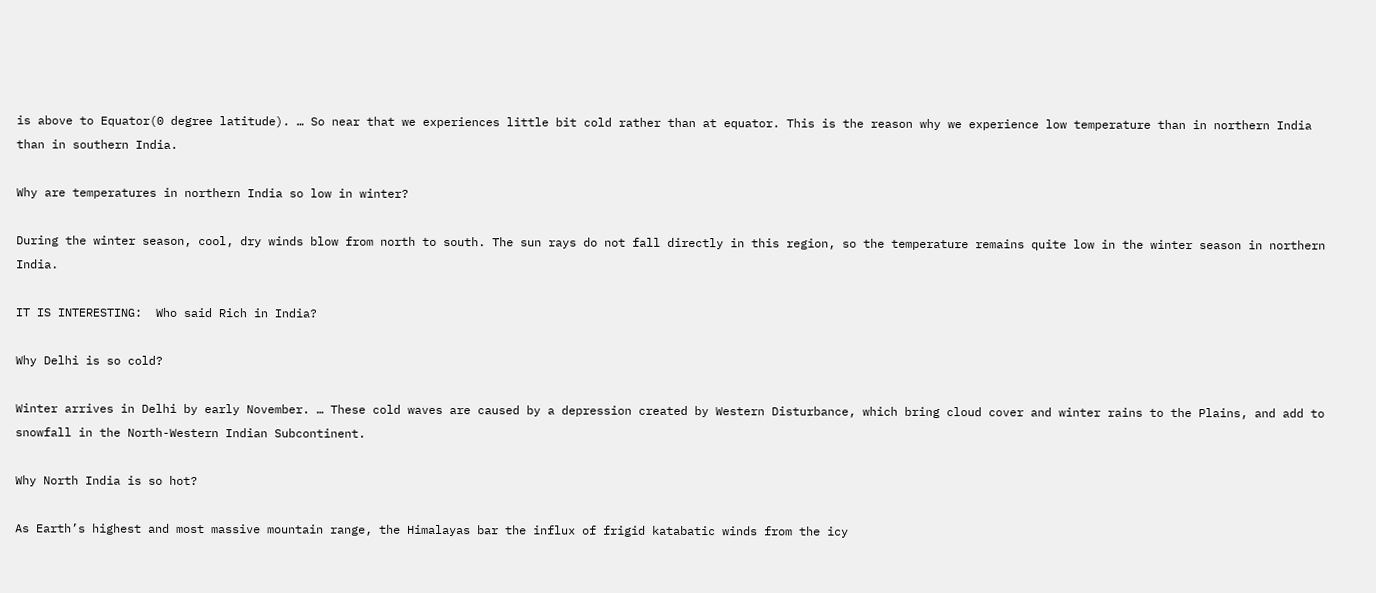is above to Equator(0 degree latitude). … So near that we experiences little bit cold rather than at equator. This is the reason why we experience low temperature than in northern India than in southern India.

Why are temperatures in northern India so low in winter?

During the winter season, cool, dry winds blow from north to south. The sun rays do not fall directly in this region, so the temperature remains quite low in the winter season in northern India.

IT IS INTERESTING:  Who said Rich in India?

Why Delhi is so cold?

Winter arrives in Delhi by early November. … These cold waves are caused by a depression created by Western Disturbance, which bring cloud cover and winter rains to the Plains, and add to snowfall in the North-Western Indian Subcontinent.

Why North India is so hot?

As Earth’s highest and most massive mountain range, the Himalayas bar the influx of frigid katabatic winds from the icy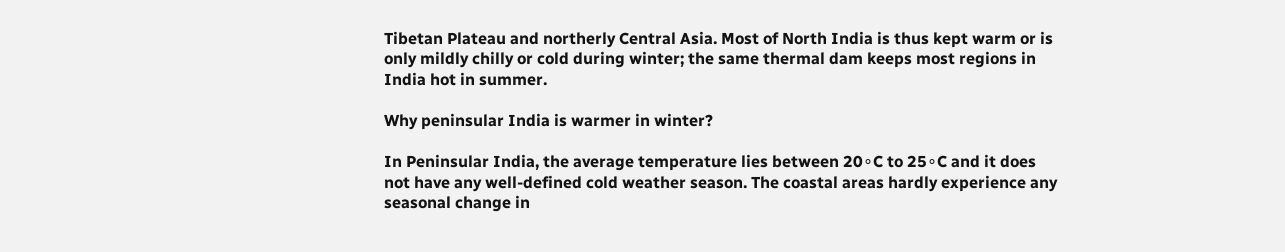Tibetan Plateau and northerly Central Asia. Most of North India is thus kept warm or is only mildly chilly or cold during winter; the same thermal dam keeps most regions in India hot in summer.

Why peninsular India is warmer in winter?

In Peninsular India, the average temperature lies between 20∘C to 25∘C and it does not have any well-defined cold weather season. The coastal areas hardly experience any seasonal change in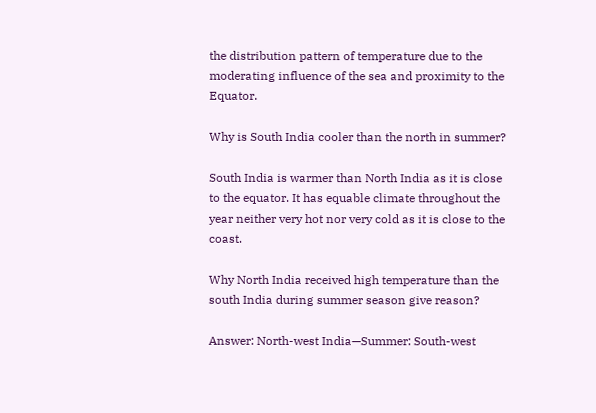the distribution pattern of temperature due to the moderating influence of the sea and proximity to the Equator.

Why is South India cooler than the north in summer?

South India is warmer than North India as it is close to the equator. It has equable climate throughout the year neither very hot nor very cold as it is close to the coast.

Why North India received high temperature than the south India during summer season give reason?

Answer: North-west India—Summer: South-west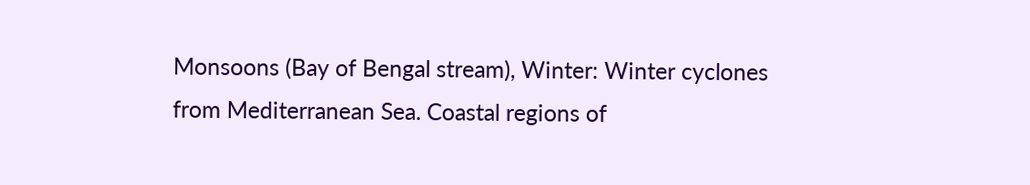Monsoons (Bay of Bengal stream), Winter: Winter cyclones from Mediterranean Sea. Coastal regions of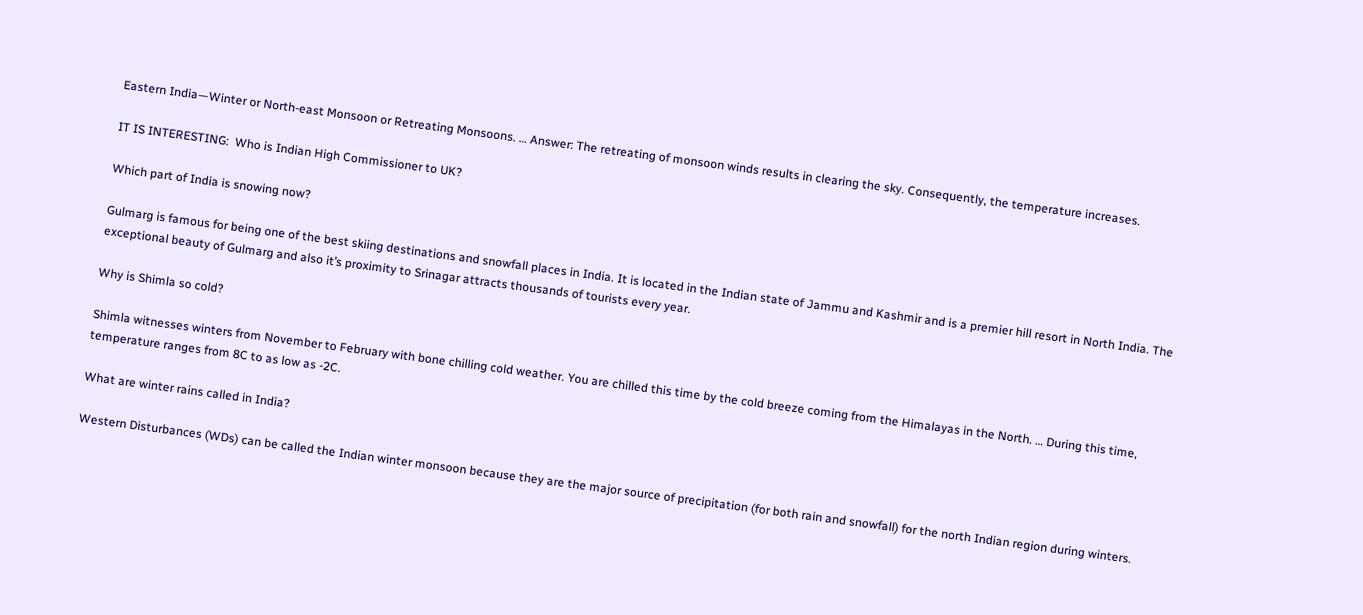Eastern India—Winter or North-east Monsoon or Retreating Monsoons. … Answer: The retreating of monsoon winds results in clearing the sky. Consequently, the temperature increases.

IT IS INTERESTING:  Who is Indian High Commissioner to UK?

Which part of India is snowing now?

Gulmarg is famous for being one of the best skiing destinations and snowfall places in India. It is located in the Indian state of Jammu and Kashmir and is a premier hill resort in North India. The exceptional beauty of Gulmarg and also it’s proximity to Srinagar attracts thousands of tourists every year.

Why is Shimla so cold?

Shimla witnesses winters from November to February with bone chilling cold weather. You are chilled this time by the cold breeze coming from the Himalayas in the North. … During this time, temperature ranges from 8C to as low as -2C.

What are winter rains called in India?

Western Disturbances (WDs) can be called the Indian winter monsoon because they are the major source of precipitation (for both rain and snowfall) for the north Indian region during winters.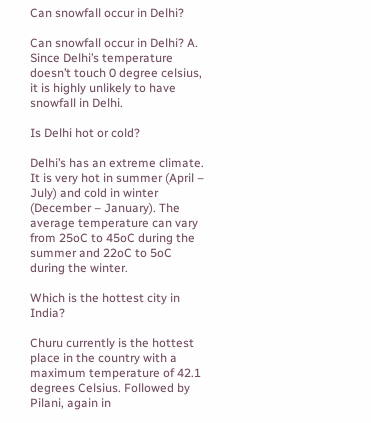Can snowfall occur in Delhi?

Can snowfall occur in Delhi? A. Since Delhi’s temperature doesn’t touch 0 degree celsius, it is highly unlikely to have snowfall in Delhi.

Is Delhi hot or cold?

Delhi’s has an extreme climate. It is very hot in summer (April – July) and cold in winter (December – January). The average temperature can vary from 25oC to 45oC during the summer and 22oC to 5oC during the winter.

Which is the hottest city in India?

Churu currently is the hottest place in the country with a maximum temperature of 42.1 degrees Celsius. Followed by Pilani, again in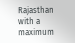Rajasthan with a maximum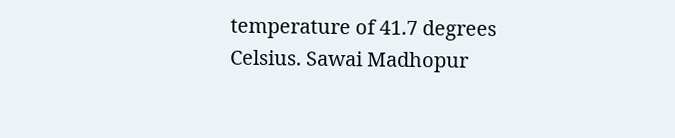temperature of 41.7 degrees Celsius. Sawai Madhopur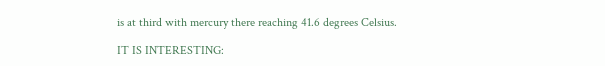is at third with mercury there reaching 41.6 degrees Celsius.

IT IS INTERESTING: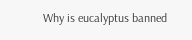Why is eucalyptus banned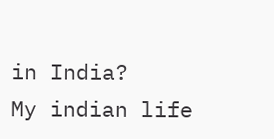in India?
My indian life